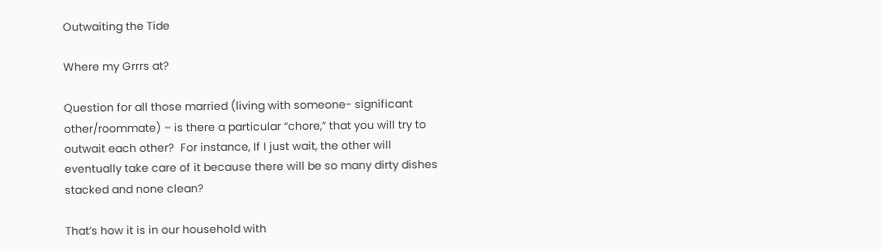Outwaiting the Tide

Where my Grrrs at?

Question for all those married (living with someone- significant other/roommate) – is there a particular “chore,” that you will try to outwait each other?  For instance, If I just wait, the other will eventually take care of it because there will be so many dirty dishes stacked and none clean?

That’s how it is in our household with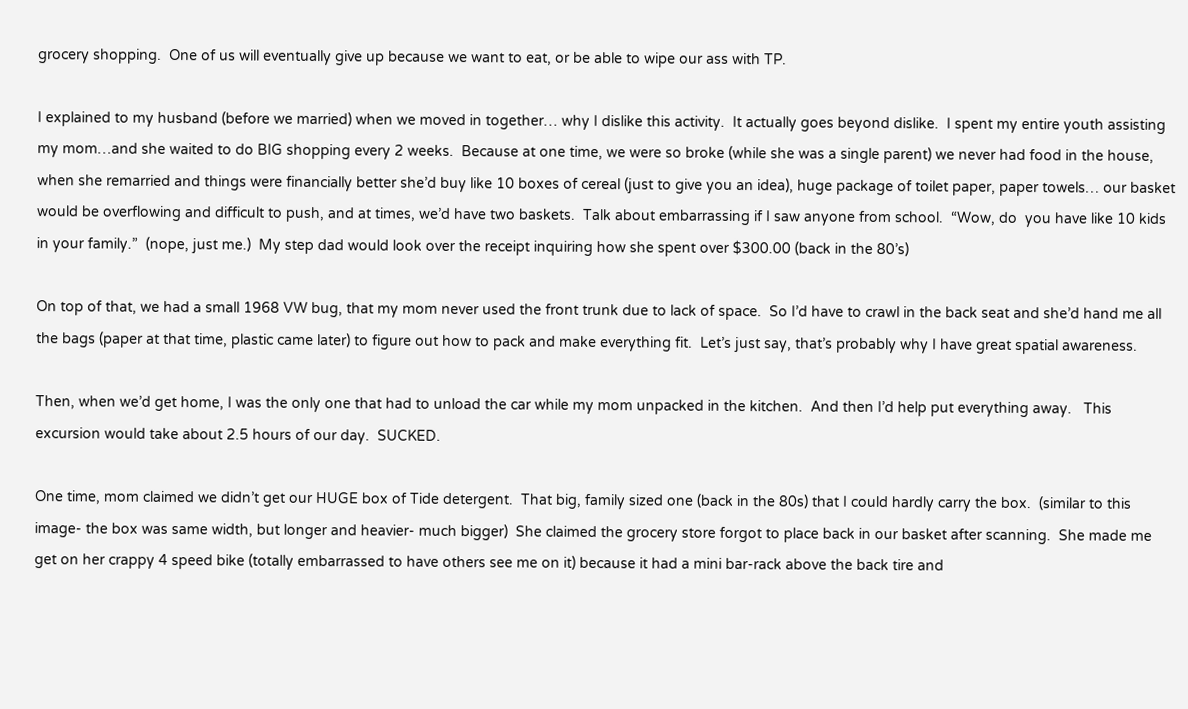grocery shopping.  One of us will eventually give up because we want to eat, or be able to wipe our ass with TP.

I explained to my husband (before we married) when we moved in together… why I dislike this activity.  It actually goes beyond dislike.  I spent my entire youth assisting my mom…and she waited to do BIG shopping every 2 weeks.  Because at one time, we were so broke (while she was a single parent) we never had food in the house, when she remarried and things were financially better she’d buy like 10 boxes of cereal (just to give you an idea), huge package of toilet paper, paper towels… our basket would be overflowing and difficult to push, and at times, we’d have two baskets.  Talk about embarrassing if I saw anyone from school.  “Wow, do  you have like 10 kids in your family.”  (nope, just me.)  My step dad would look over the receipt inquiring how she spent over $300.00 (back in the 80’s)

On top of that, we had a small 1968 VW bug, that my mom never used the front trunk due to lack of space.  So I’d have to crawl in the back seat and she’d hand me all the bags (paper at that time, plastic came later) to figure out how to pack and make everything fit.  Let’s just say, that’s probably why I have great spatial awareness.

Then, when we’d get home, I was the only one that had to unload the car while my mom unpacked in the kitchen.  And then I’d help put everything away.   This excursion would take about 2.5 hours of our day.  SUCKED.

One time, mom claimed we didn’t get our HUGE box of Tide detergent.  That big, family sized one (back in the 80s) that I could hardly carry the box.  (similar to this image- the box was same width, but longer and heavier- much bigger)  She claimed the grocery store forgot to place back in our basket after scanning.  She made me get on her crappy 4 speed bike (totally embarrassed to have others see me on it) because it had a mini bar-rack above the back tire and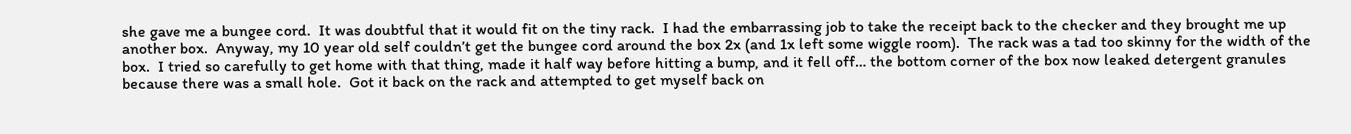she gave me a bungee cord.  It was doubtful that it would fit on the tiny rack.  I had the embarrassing job to take the receipt back to the checker and they brought me up another box.  Anyway, my 10 year old self couldn’t get the bungee cord around the box 2x (and 1x left some wiggle room).  The rack was a tad too skinny for the width of the box.  I tried so carefully to get home with that thing, made it half way before hitting a bump, and it fell off… the bottom corner of the box now leaked detergent granules because there was a small hole.  Got it back on the rack and attempted to get myself back on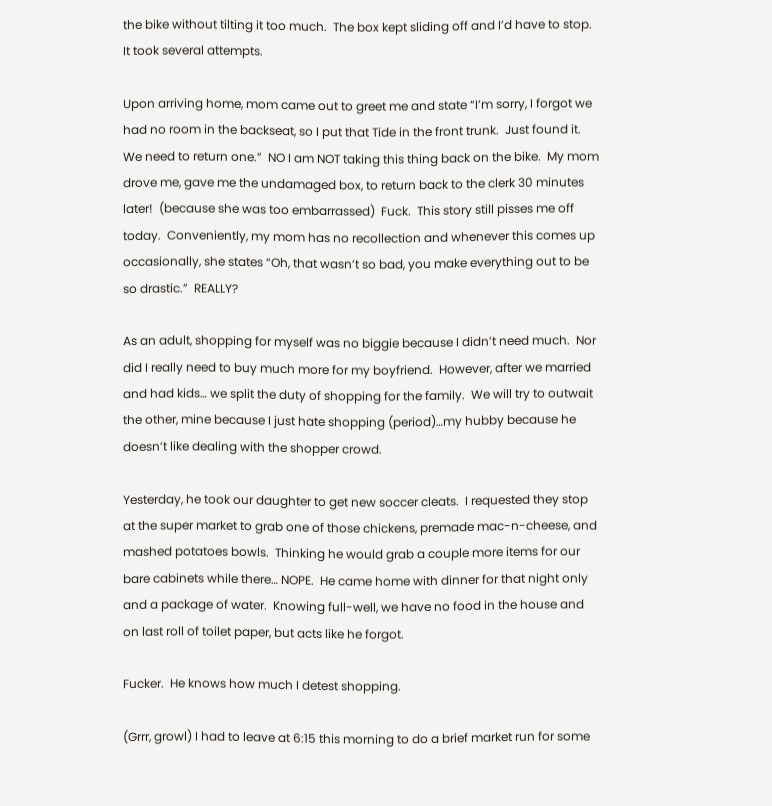the bike without tilting it too much.  The box kept sliding off and I’d have to stop.  It took several attempts.

Upon arriving home, mom came out to greet me and state “I’m sorry, I forgot we had no room in the backseat, so I put that Tide in the front trunk.  Just found it.  We need to return one.”  NO I am NOT taking this thing back on the bike.  My mom drove me, gave me the undamaged box, to return back to the clerk 30 minutes later!  (because she was too embarrassed)  Fuck.  This story still pisses me off today.  Conveniently, my mom has no recollection and whenever this comes up occasionally, she states “Oh, that wasn’t so bad, you make everything out to be so drastic.”  REALLY?

As an adult, shopping for myself was no biggie because I didn’t need much.  Nor did I really need to buy much more for my boyfriend.  However, after we married and had kids… we split the duty of shopping for the family.  We will try to outwait the other, mine because I just hate shopping (period)…my hubby because he doesn’t like dealing with the shopper crowd.

Yesterday, he took our daughter to get new soccer cleats.  I requested they stop at the super market to grab one of those chickens, premade mac-n-cheese, and mashed potatoes bowls.  Thinking he would grab a couple more items for our bare cabinets while there… NOPE.  He came home with dinner for that night only and a package of water.  Knowing full-well, we have no food in the house and on last roll of toilet paper, but acts like he forgot.

Fucker.  He knows how much I detest shopping.

(Grrr, growl) I had to leave at 6:15 this morning to do a brief market run for some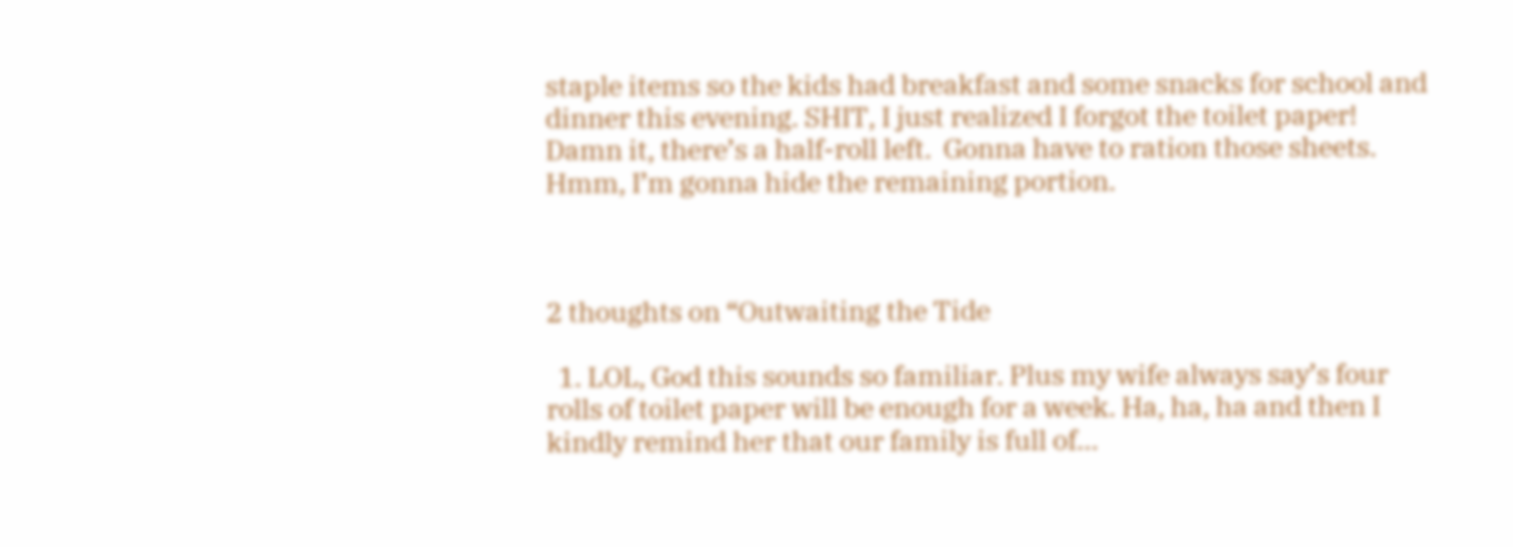staple items so the kids had breakfast and some snacks for school and dinner this evening. SHIT, I just realized I forgot the toilet paper!  Damn it, there’s a half-roll left.  Gonna have to ration those sheets.  Hmm, I’m gonna hide the remaining portion.



2 thoughts on “Outwaiting the Tide

  1. LOL, God this sounds so familiar. Plus my wife always say’s four rolls of toilet paper will be enough for a week. Ha, ha, ha and then I kindly remind her that our family is full of…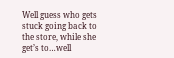Well guess who gets stuck going back to the store, while she get’s to…well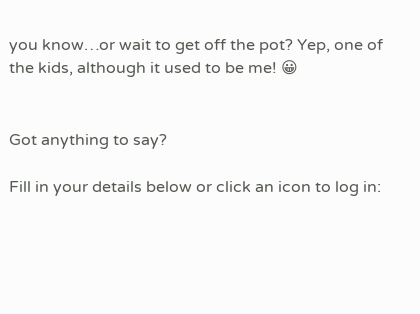you know…or wait to get off the pot? Yep, one of the kids, although it used to be me! 😀


Got anything to say?

Fill in your details below or click an icon to log in: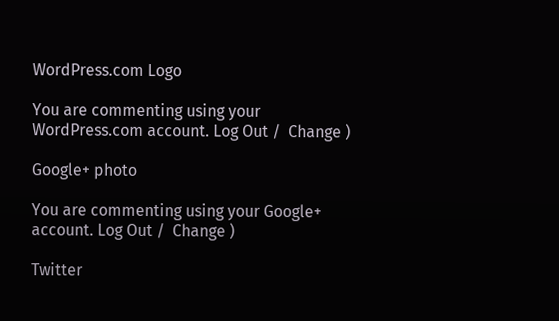WordPress.com Logo

You are commenting using your WordPress.com account. Log Out /  Change )

Google+ photo

You are commenting using your Google+ account. Log Out /  Change )

Twitter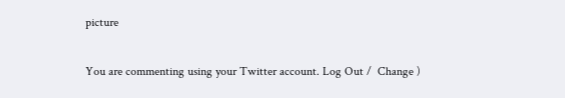picture

You are commenting using your Twitter account. Log Out /  Change )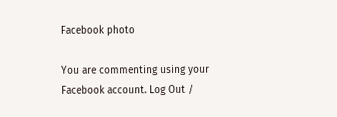Facebook photo

You are commenting using your Facebook account. Log Out /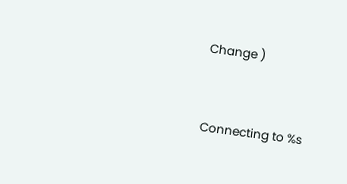Change )


Connecting to %s